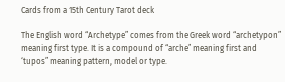Cards from a 15th Century Tarot deck

The English word “Archetype” comes from the Greek word “archetypon” meaning first type. It is a compound of “arche” meaning first and ‘tupos” meaning pattern, model or type.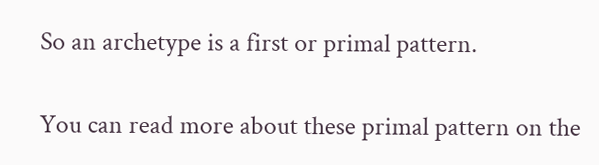So an archetype is a first or primal pattern.

You can read more about these primal pattern on the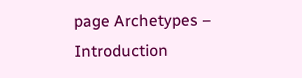page Archetypes – Introduction